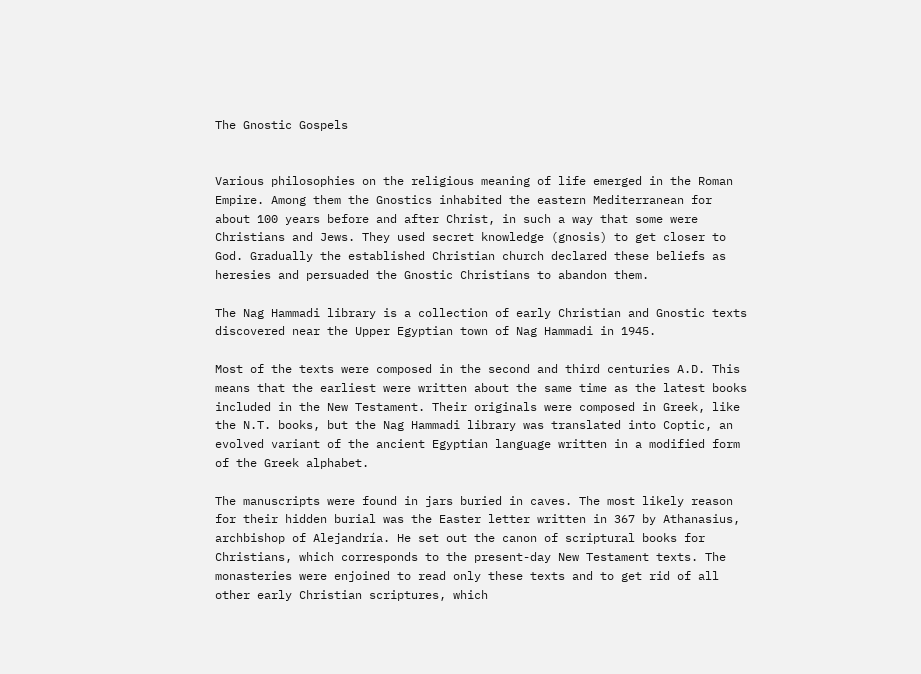The Gnostic Gospels


Various philosophies on the religious meaning of life emerged in the Roman Empire. Among them the Gnostics inhabited the eastern Mediterranean for about 100 years before and after Christ, in such a way that some were Christians and Jews. They used secret knowledge (gnosis) to get closer to God. Gradually the established Christian church declared these beliefs as heresies and persuaded the Gnostic Christians to abandon them.

The Nag Hammadi library is a collection of early Christian and Gnostic texts discovered near the Upper Egyptian town of Nag Hammadi in 1945.

Most of the texts were composed in the second and third centuries A.D. This means that the earliest were written about the same time as the latest books included in the New Testament. Their originals were composed in Greek, like the N.T. books, but the Nag Hammadi library was translated into Coptic, an evolved variant of the ancient Egyptian language written in a modified form of the Greek alphabet.

The manuscripts were found in jars buried in caves. The most likely reason for their hidden burial was the Easter letter written in 367 by Athanasius, archbishop of Alejandría. He set out the canon of scriptural books for Christians, which corresponds to the present-day New Testament texts. The monasteries were enjoined to read only these texts and to get rid of all other early Christian scriptures, which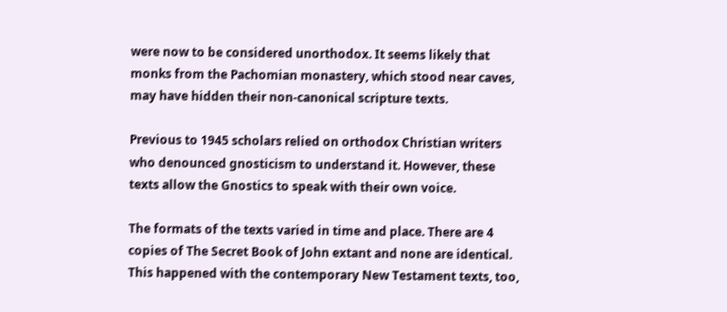were now to be considered unorthodox. It seems likely that monks from the Pachomian monastery, which stood near caves, may have hidden their non-canonical scripture texts.

Previous to 1945 scholars relied on orthodox Christian writers who denounced gnosticism to understand it. However, these texts allow the Gnostics to speak with their own voice.

The formats of the texts varied in time and place. There are 4 copies of The Secret Book of John extant and none are identical. This happened with the contemporary New Testament texts, too,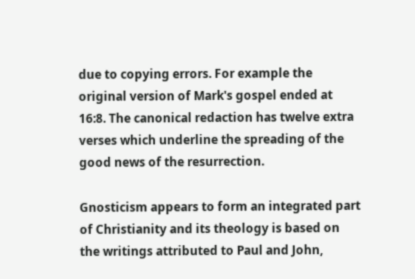due to copying errors. For example the original version of Mark's gospel ended at 16:8. The canonical redaction has twelve extra verses which underline the spreading of the good news of the resurrection.

Gnosticism appears to form an integrated part of Christianity and its theology is based on the writings attributed to Paul and John,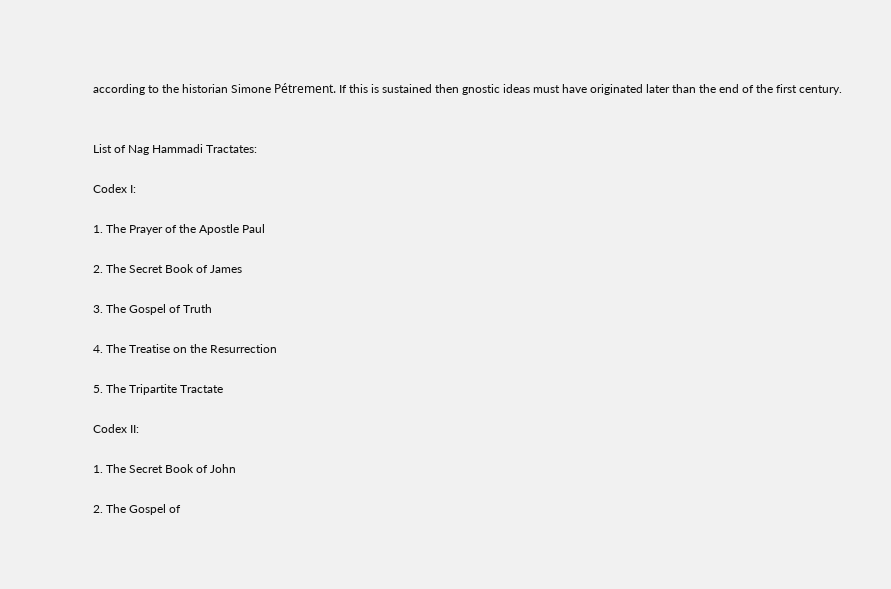according to the historian Simone Pétrement. If this is sustained then gnostic ideas must have originated later than the end of the first century.


List of Nag Hammadi Tractates:

Codex I:

1. The Prayer of the Apostle Paul

2. The Secret Book of James

3. The Gospel of Truth

4. The Treatise on the Resurrection

5. The Tripartite Tractate

Codex II:

1. The Secret Book of John

2. The Gospel of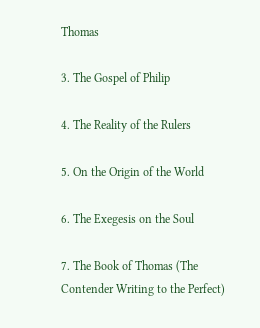Thomas

3. The Gospel of Philip

4. The Reality of the Rulers

5. On the Origin of the World

6. The Exegesis on the Soul

7. The Book of Thomas (The Contender Writing to the Perfect)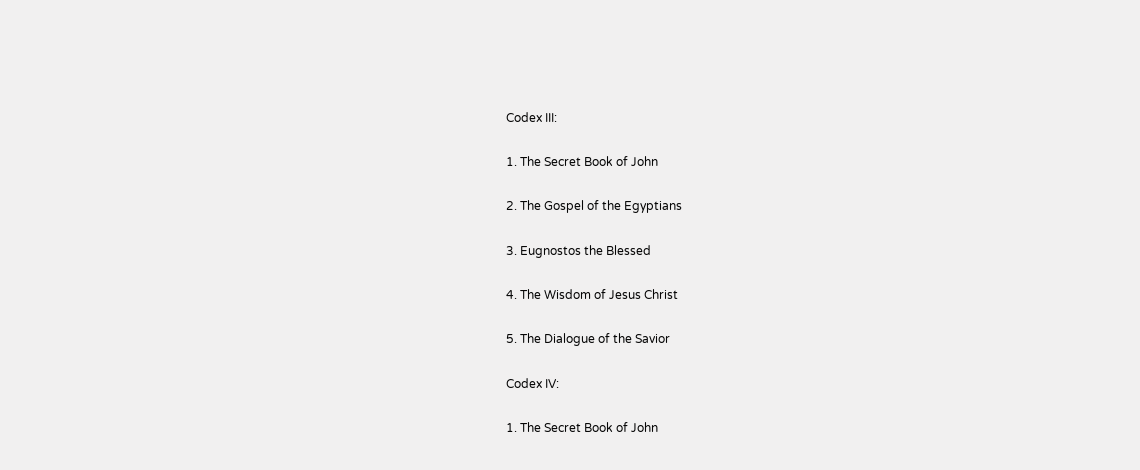Codex III:

1. The Secret Book of John

2. The Gospel of the Egyptians

3. Eugnostos the Blessed

4. The Wisdom of Jesus Christ

5. The Dialogue of the Savior

Codex IV:

1. The Secret Book of John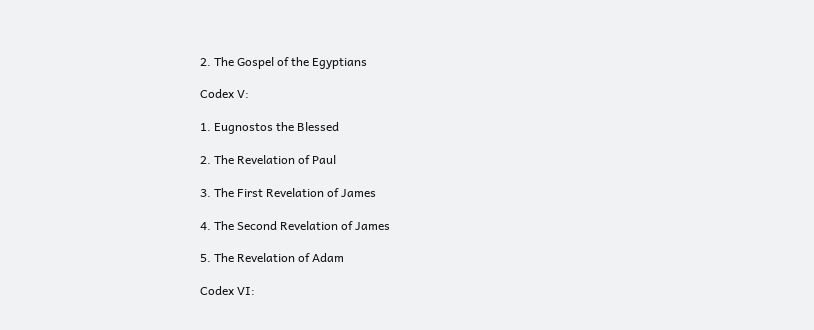2. The Gospel of the Egyptians

Codex V:

1. Eugnostos the Blessed

2. The Revelation of Paul

3. The First Revelation of James

4. The Second Revelation of James

5. The Revelation of Adam

Codex VI: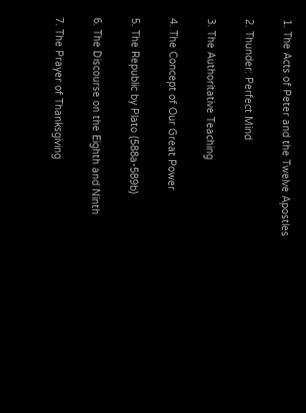1. The Acts of Peter and the Twelve Apostles

2. Thunder: Perfect Mind

3. The Authoritative Teaching

4. The Concept of Our Great Power

5. The Republic by Plato (588a-589b)

6. The Discourse on the Eighth and Ninth

7. The Prayer of Thanksgiving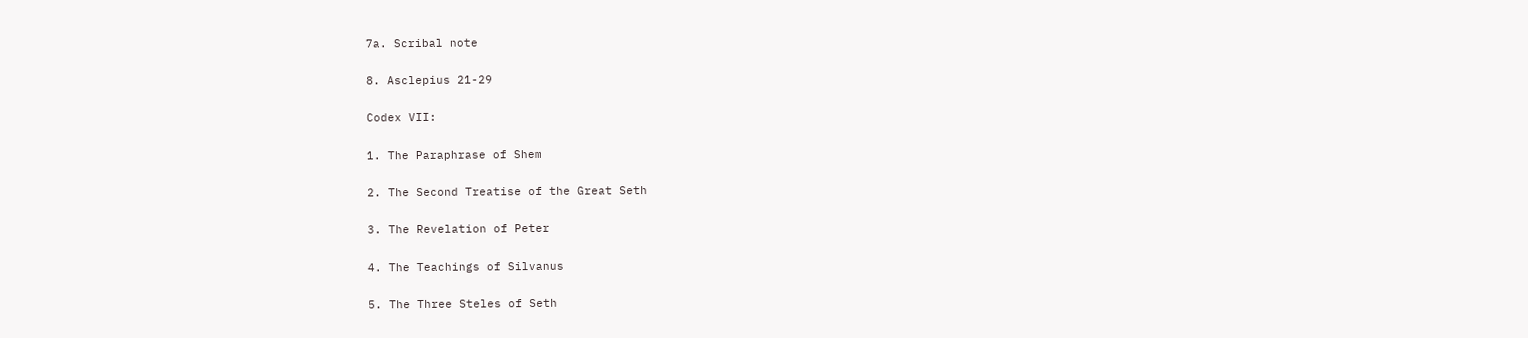7a. Scribal note

8. Asclepius 21-29

Codex VII:

1. The Paraphrase of Shem

2. The Second Treatise of the Great Seth

3. The Revelation of Peter

4. The Teachings of Silvanus

5. The Three Steles of Seth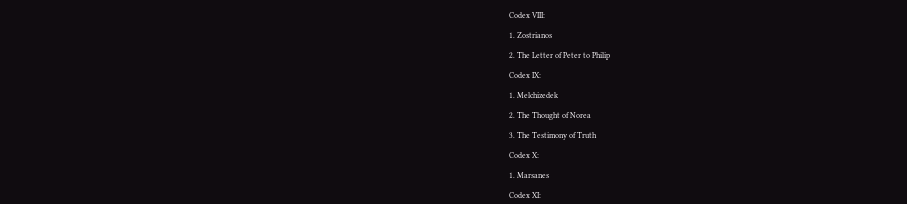Codex VIII:

1. Zostrianos

2. The Letter of Peter to Philip

Codex IX:

1. Melchizedek

2. The Thought of Norea

3. The Testimony of Truth

Codex X:

1. Marsanes

Codex XI: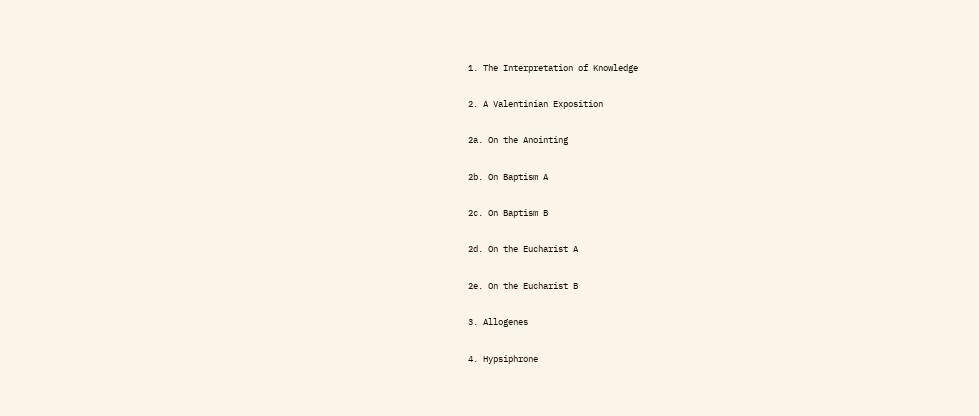1. The Interpretation of Knowledge

2. A Valentinian Exposition

2a. On the Anointing

2b. On Baptism A

2c. On Baptism B

2d. On the Eucharist A

2e. On the Eucharist B

3. Allogenes

4. Hypsiphrone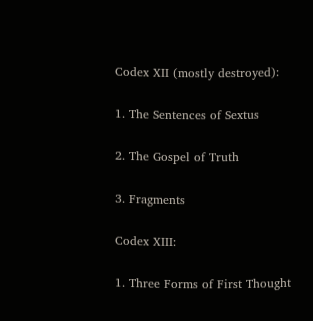Codex XII (mostly destroyed):

1. The Sentences of Sextus

2. The Gospel of Truth

3. Fragments

Codex XIII:

1. Three Forms of First Thought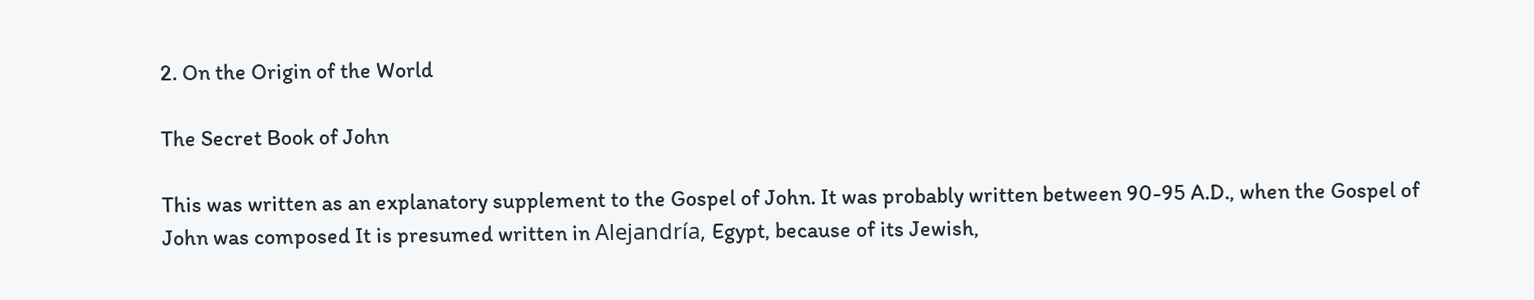2. On the Origin of the World

The Secret Book of John

This was written as an explanatory supplement to the Gospel of John. It was probably written between 90-95 A.D., when the Gospel of John was composed It is presumed written in Alejandría, Egypt, because of its Jewish,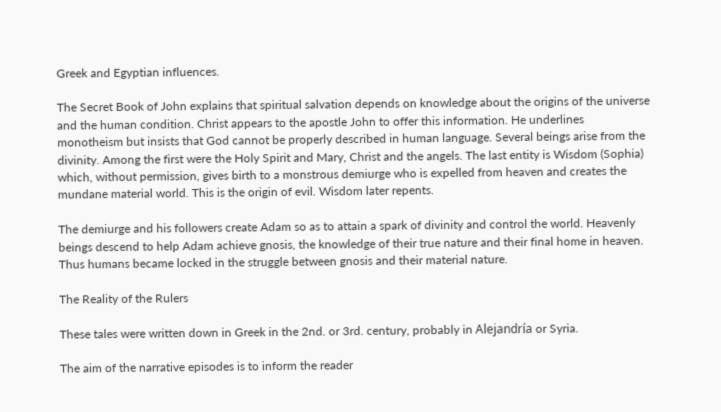Greek and Egyptian influences.

The Secret Book of John explains that spiritual salvation depends on knowledge about the origins of the universe and the human condition. Christ appears to the apostle John to offer this information. He underlines monotheism but insists that God cannot be properly described in human language. Several beings arise from the divinity. Among the first were the Holy Spirit and Mary, Christ and the angels. The last entity is Wisdom (Sophia) which, without permission, gives birth to a monstrous demiurge who is expelled from heaven and creates the mundane material world. This is the origin of evil. Wisdom later repents.

The demiurge and his followers create Adam so as to attain a spark of divinity and control the world. Heavenly beings descend to help Adam achieve gnosis, the knowledge of their true nature and their final home in heaven. Thus humans became locked in the struggle between gnosis and their material nature.

The Reality of the Rulers

These tales were written down in Greek in the 2nd. or 3rd. century, probably in Alejandría or Syria.

The aim of the narrative episodes is to inform the reader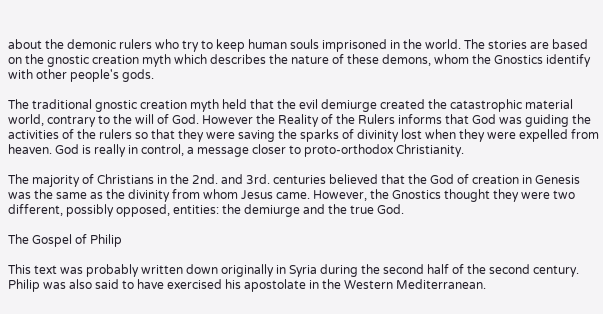about the demonic rulers who try to keep human souls imprisoned in the world. The stories are based on the gnostic creation myth which describes the nature of these demons, whom the Gnostics identify with other people's gods.

The traditional gnostic creation myth held that the evil demiurge created the catastrophic material world, contrary to the will of God. However the Reality of the Rulers informs that God was guiding the activities of the rulers so that they were saving the sparks of divinity lost when they were expelled from heaven. God is really in control, a message closer to proto-orthodox Christianity.

The majority of Christians in the 2nd. and 3rd. centuries believed that the God of creation in Genesis was the same as the divinity from whom Jesus came. However, the Gnostics thought they were two different, possibly opposed, entities: the demiurge and the true God.

The Gospel of Philip

This text was probably written down originally in Syria during the second half of the second century. Philip was also said to have exercised his apostolate in the Western Mediterranean.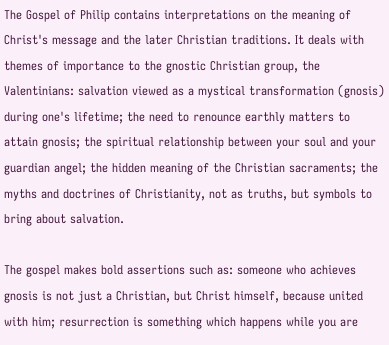The Gospel of Philip contains interpretations on the meaning of Christ's message and the later Christian traditions. It deals with themes of importance to the gnostic Christian group, the Valentinians: salvation viewed as a mystical transformation (gnosis) during one's lifetime; the need to renounce earthly matters to attain gnosis; the spiritual relationship between your soul and your guardian angel; the hidden meaning of the Christian sacraments; the myths and doctrines of Christianity, not as truths, but symbols to bring about salvation.

The gospel makes bold assertions such as: someone who achieves gnosis is not just a Christian, but Christ himself, because united with him; resurrection is something which happens while you are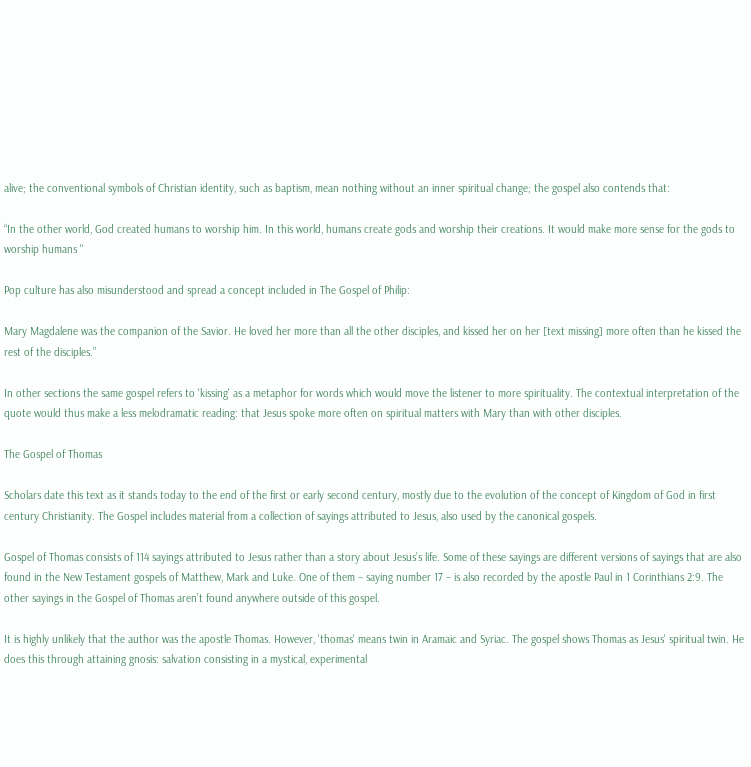alive; the conventional symbols of Christian identity, such as baptism, mean nothing without an inner spiritual change; the gospel also contends that:

“In the other world, God created humans to worship him. In this world, humans create gods and worship their creations. It would make more sense for the gods to worship humans "

Pop culture has also misunderstood and spread a concept included in The Gospel of Philip:

Mary Magdalene was the companion of the Savior. He loved her more than all the other disciples, and kissed her on her [text missing] more often than he kissed the rest of the disciples.”

In other sections the same gospel refers to 'kissing' as a metaphor for words which would move the listener to more spirituality. The contextual interpretation of the quote would thus make a less melodramatic reading: that Jesus spoke more often on spiritual matters with Mary than with other disciples.

The Gospel of Thomas

Scholars date this text as it stands today to the end of the first or early second century, mostly due to the evolution of the concept of Kingdom of God in first century Christianity. The Gospel includes material from a collection of sayings attributed to Jesus, also used by the canonical gospels.

Gospel of Thomas consists of 114 sayings attributed to Jesus rather than a story about Jesus’s life. Some of these sayings are different versions of sayings that are also found in the New Testament gospels of Matthew, Mark and Luke. One of them – saying number 17 – is also recorded by the apostle Paul in 1 Corinthians 2:9. The other sayings in the Gospel of Thomas aren’t found anywhere outside of this gospel.

It is highly unlikely that the author was the apostle Thomas. However, 'thomas' means twin in Aramaic and Syriac. The gospel shows Thomas as Jesus' spiritual twin. He does this through attaining gnosis: salvation consisting in a mystical, experimental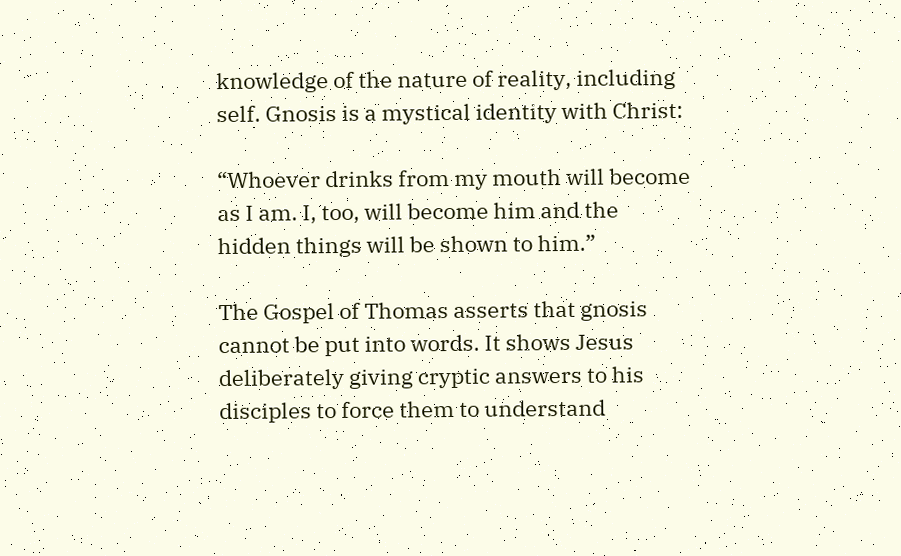knowledge of the nature of reality, including self. Gnosis is a mystical identity with Christ:

“Whoever drinks from my mouth will become as I am. I, too, will become him and the hidden things will be shown to him.”

The Gospel of Thomas asserts that gnosis cannot be put into words. It shows Jesus deliberately giving cryptic answers to his disciples to force them to understand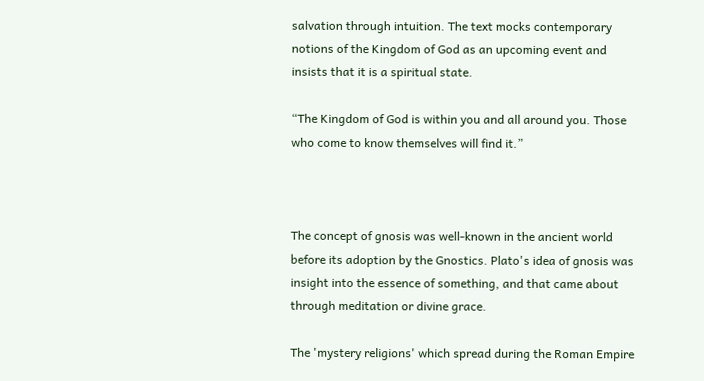salvation through intuition. The text mocks contemporary notions of the Kingdom of God as an upcoming event and insists that it is a spiritual state.

“The Kingdom of God is within you and all around you. Those who come to know themselves will find it.”



The concept of gnosis was well-known in the ancient world before its adoption by the Gnostics. Plato's idea of gnosis was insight into the essence of something, and that came about through meditation or divine grace.

The 'mystery religions' which spread during the Roman Empire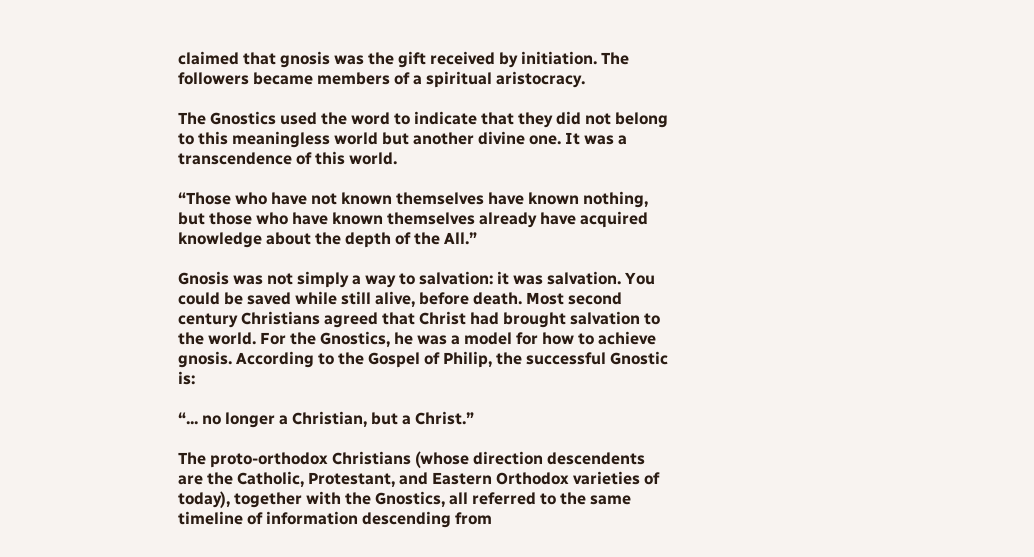claimed that gnosis was the gift received by initiation. The followers became members of a spiritual aristocracy.

The Gnostics used the word to indicate that they did not belong to this meaningless world but another divine one. It was a transcendence of this world.

“Those who have not known themselves have known nothing, but those who have known themselves already have acquired knowledge about the depth of the All.”

Gnosis was not simply a way to salvation: it was salvation. You could be saved while still alive, before death. Most second century Christians agreed that Christ had brought salvation to the world. For the Gnostics, he was a model for how to achieve gnosis. According to the Gospel of Philip, the successful Gnostic is:

“... no longer a Christian, but a Christ.”

The proto-orthodox Christians (whose direction descendents are the Catholic, Protestant, and Eastern Orthodox varieties of today), together with the Gnostics, all referred to the same timeline of information descending from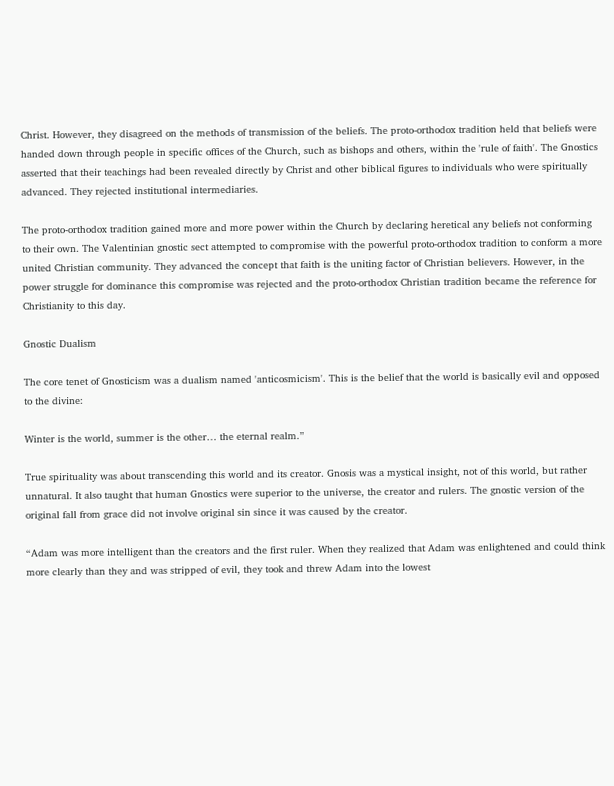Christ. However, they disagreed on the methods of transmission of the beliefs. The proto-orthodox tradition held that beliefs were handed down through people in specific offices of the Church, such as bishops and others, within the 'rule of faith'. The Gnostics asserted that their teachings had been revealed directly by Christ and other biblical figures to individuals who were spiritually advanced. They rejected institutional intermediaries.

The proto-orthodox tradition gained more and more power within the Church by declaring heretical any beliefs not conforming to their own. The Valentinian gnostic sect attempted to compromise with the powerful proto-orthodox tradition to conform a more united Christian community. They advanced the concept that faith is the uniting factor of Christian believers. However, in the power struggle for dominance this compromise was rejected and the proto-orthodox Christian tradition became the reference for Christianity to this day.

Gnostic Dualism

The core tenet of Gnosticism was a dualism named 'anticosmicism'. This is the belief that the world is basically evil and opposed to the divine:

Winter is the world, summer is the other… the eternal realm.”

True spirituality was about transcending this world and its creator. Gnosis was a mystical insight, not of this world, but rather unnatural. It also taught that human Gnostics were superior to the universe, the creator and rulers. The gnostic version of the original fall from grace did not involve original sin since it was caused by the creator.

“Adam was more intelligent than the creators and the first ruler. When they realized that Adam was enlightened and could think more clearly than they and was stripped of evil, they took and threw Adam into the lowest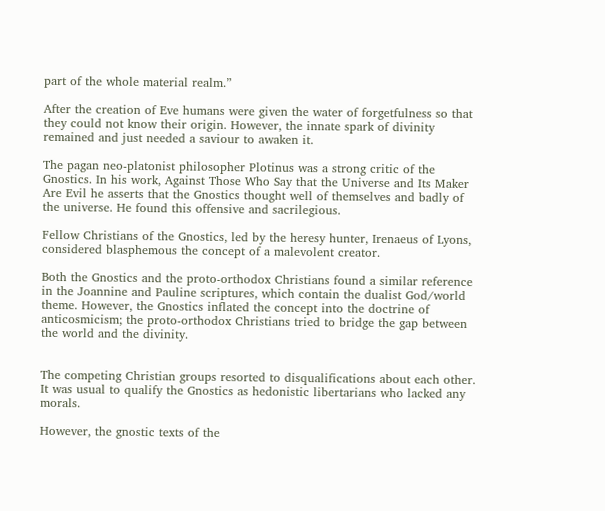part of the whole material realm.”

After the creation of Eve humans were given the water of forgetfulness so that they could not know their origin. However, the innate spark of divinity remained and just needed a saviour to awaken it.

The pagan neo-platonist philosopher Plotinus was a strong critic of the Gnostics. In his work, Against Those Who Say that the Universe and Its Maker Are Evil he asserts that the Gnostics thought well of themselves and badly of the universe. He found this offensive and sacrilegious.

Fellow Christians of the Gnostics, led by the heresy hunter, Irenaeus of Lyons, considered blasphemous the concept of a malevolent creator.

Both the Gnostics and the proto-orthodox Christians found a similar reference in the Joannine and Pauline scriptures, which contain the dualist God/world theme. However, the Gnostics inflated the concept into the doctrine of anticosmicism; the proto-orthodox Christians tried to bridge the gap between the world and the divinity.


The competing Christian groups resorted to disqualifications about each other. It was usual to qualify the Gnostics as hedonistic libertarians who lacked any morals.

However, the gnostic texts of the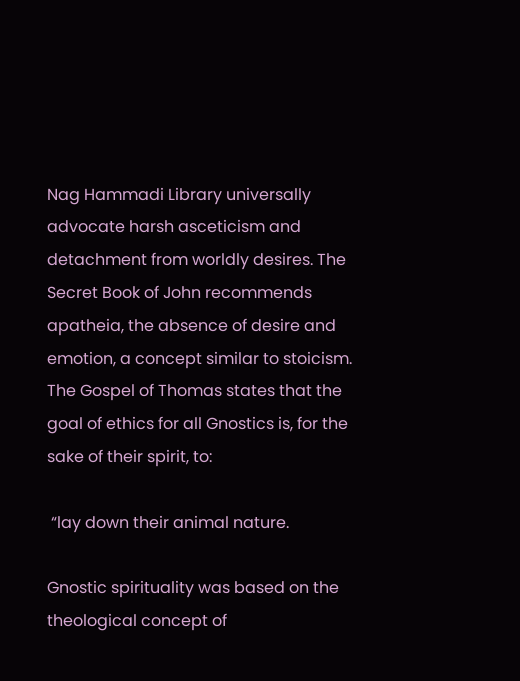Nag Hammadi Library universally advocate harsh asceticism and detachment from worldly desires. The Secret Book of John recommends apatheia, the absence of desire and emotion, a concept similar to stoicism. The Gospel of Thomas states that the goal of ethics for all Gnostics is, for the sake of their spirit, to:

 “lay down their animal nature.

Gnostic spirituality was based on the theological concept of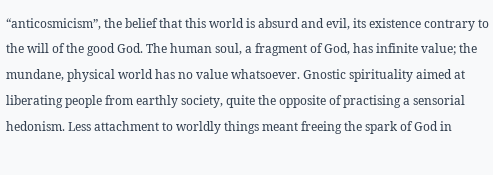“anticosmicism”, the belief that this world is absurd and evil, its existence contrary to the will of the good God. The human soul, a fragment of God, has infinite value; the mundane, physical world has no value whatsoever. Gnostic spirituality aimed at liberating people from earthly society, quite the opposite of practising a sensorial hedonism. Less attachment to worldly things meant freeing the spark of God in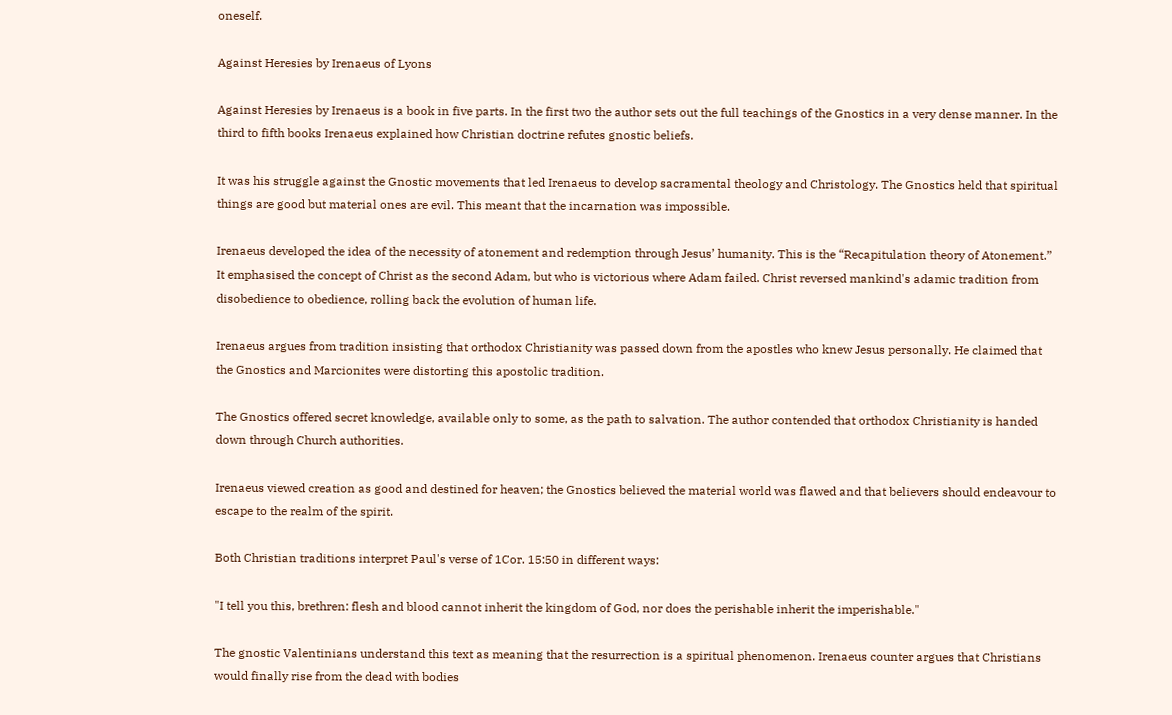oneself.

Against Heresies by Irenaeus of Lyons

Against Heresies by Irenaeus is a book in five parts. In the first two the author sets out the full teachings of the Gnostics in a very dense manner. In the third to fifth books Irenaeus explained how Christian doctrine refutes gnostic beliefs.

It was his struggle against the Gnostic movements that led Irenaeus to develop sacramental theology and Christology. The Gnostics held that spiritual things are good but material ones are evil. This meant that the incarnation was impossible.

Irenaeus developed the idea of the necessity of atonement and redemption through Jesus’ humanity. This is the “Recapitulation theory of Atonement.” It emphasised the concept of Christ as the second Adam, but who is victorious where Adam failed. Christ reversed mankind's adamic tradition from disobedience to obedience, rolling back the evolution of human life.

Irenaeus argues from tradition insisting that orthodox Christianity was passed down from the apostles who knew Jesus personally. He claimed that the Gnostics and Marcionites were distorting this apostolic tradition.

The Gnostics offered secret knowledge, available only to some, as the path to salvation. The author contended that orthodox Christianity is handed down through Church authorities.

Irenaeus viewed creation as good and destined for heaven; the Gnostics believed the material world was flawed and that believers should endeavour to escape to the realm of the spirit.

Both Christian traditions interpret Paul's verse of 1Cor. 15:50 in different ways:

"I tell you this, brethren: flesh and blood cannot inherit the kingdom of God, nor does the perishable inherit the imperishable."

The gnostic Valentinians understand this text as meaning that the resurrection is a spiritual phenomenon. Irenaeus counter argues that Christians would finally rise from the dead with bodies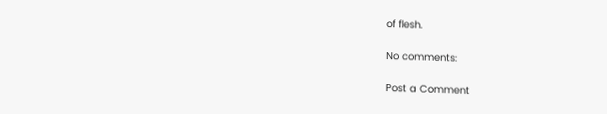of flesh.

No comments:

Post a Comment